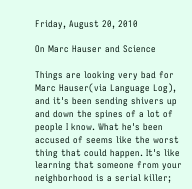Friday, August 20, 2010

On Marc Hauser and Science

Things are looking very bad for Marc Hauser(via Language Log), and it's been sending shivers up and down the spines of a lot of people I know. What he's been accused of seems like the worst thing that could happen. It's like learning that someone from your neighborhood is a serial killer;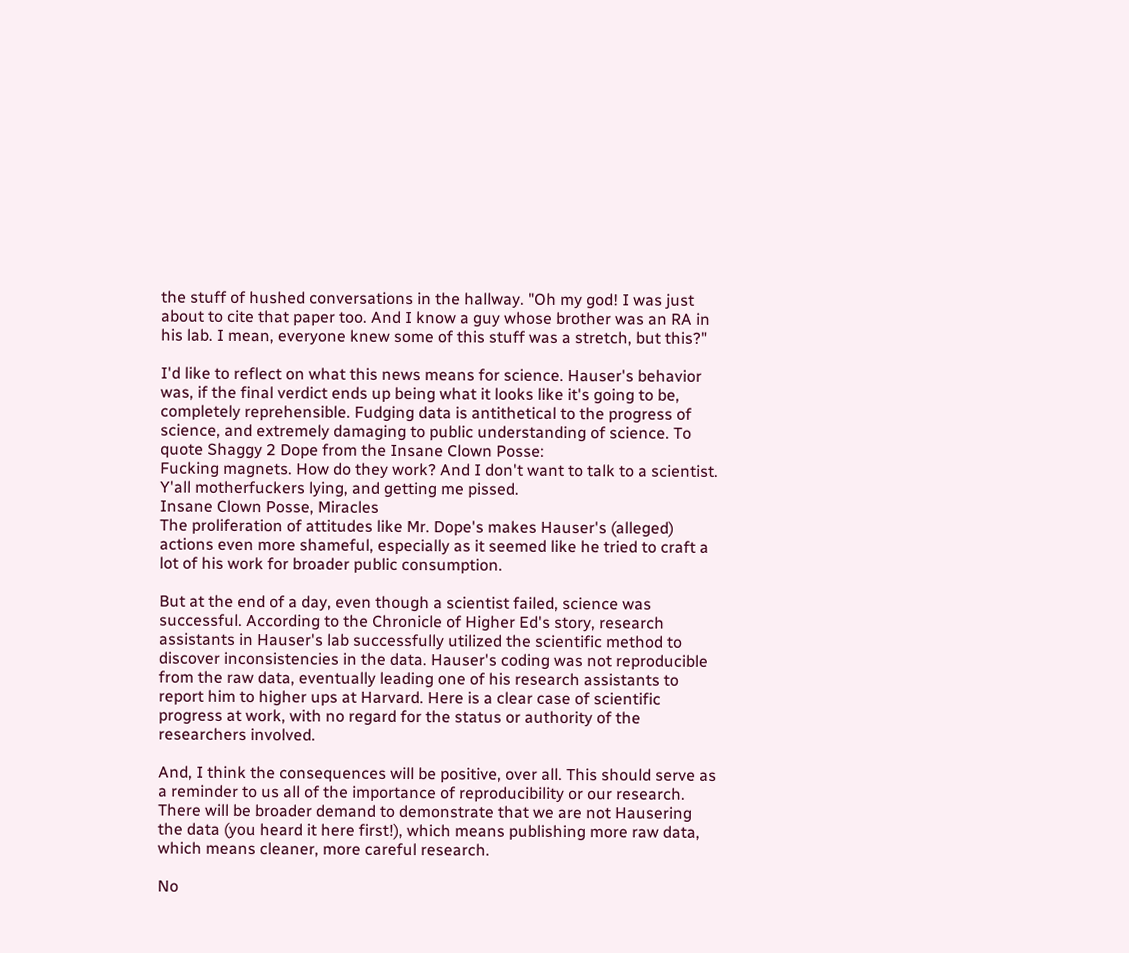the stuff of hushed conversations in the hallway. "Oh my god! I was just about to cite that paper too. And I know a guy whose brother was an RA in his lab. I mean, everyone knew some of this stuff was a stretch, but this?"

I'd like to reflect on what this news means for science. Hauser's behavior was, if the final verdict ends up being what it looks like it's going to be, completely reprehensible. Fudging data is antithetical to the progress of science, and extremely damaging to public understanding of science. To quote Shaggy 2 Dope from the Insane Clown Posse:
Fucking magnets. How do they work? And I don't want to talk to a scientist. Y'all motherfuckers lying, and getting me pissed.
Insane Clown Posse, Miracles
The proliferation of attitudes like Mr. Dope's makes Hauser's (alleged) actions even more shameful, especially as it seemed like he tried to craft a lot of his work for broader public consumption.

But at the end of a day, even though a scientist failed, science was successful. According to the Chronicle of Higher Ed's story, research assistants in Hauser's lab successfully utilized the scientific method to discover inconsistencies in the data. Hauser's coding was not reproducible from the raw data, eventually leading one of his research assistants to report him to higher ups at Harvard. Here is a clear case of scientific progress at work, with no regard for the status or authority of the researchers involved.

And, I think the consequences will be positive, over all. This should serve as a reminder to us all of the importance of reproducibility or our research. There will be broader demand to demonstrate that we are not Hausering the data (you heard it here first!), which means publishing more raw data, which means cleaner, more careful research.

No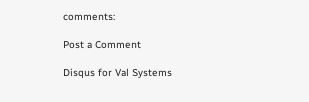comments:

Post a Comment

Disqus for Val Systems